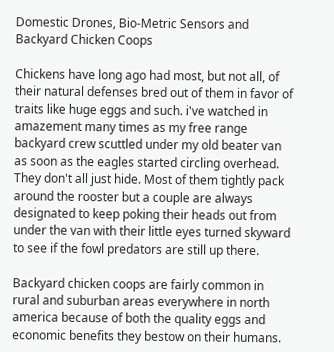Domestic Drones, Bio-Metric Sensors and Backyard Chicken Coops

Chickens have long ago had most, but not all, of their natural defenses bred out of them in favor of traits like huge eggs and such. i've watched in amazement many times as my free range backyard crew scuttled under my old beater van as soon as the eagles started circling overhead. They don't all just hide. Most of them tightly pack around the rooster but a couple are always designated to keep poking their heads out from under the van with their little eyes turned skyward to see if the fowl predators are still up there.

Backyard chicken coops are fairly common in rural and suburban areas everywhere in north america because of both the quality eggs and economic benefits they bestow on their humans.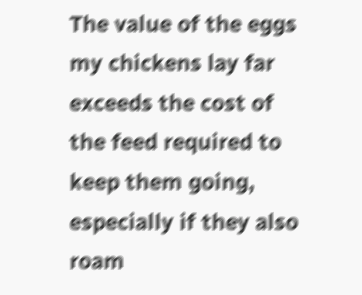The value of the eggs my chickens lay far exceeds the cost of the feed required to keep them going, especially if they also roam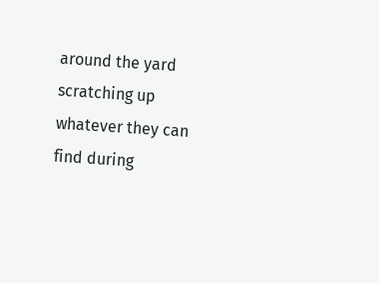around the yard scratching up whatever they can find during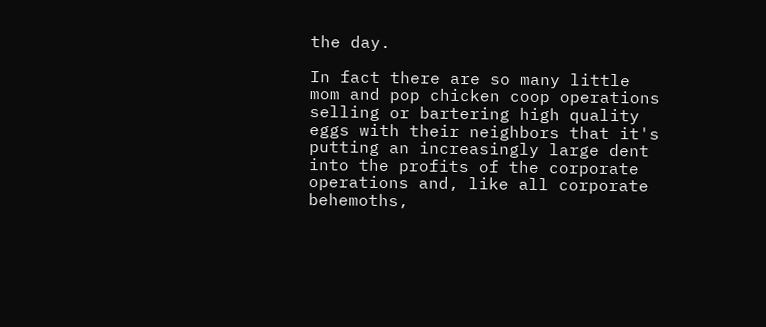the day.

In fact there are so many little mom and pop chicken coop operations selling or bartering high quality eggs with their neighbors that it's putting an increasingly large dent into the profits of the corporate operations and, like all corporate behemoths,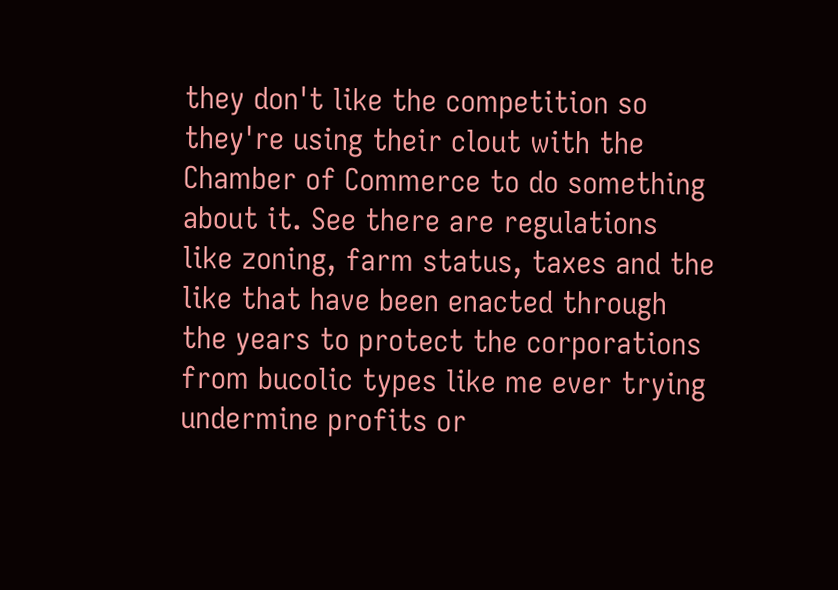they don't like the competition so they're using their clout with the Chamber of Commerce to do something about it. See there are regulations like zoning, farm status, taxes and the like that have been enacted through the years to protect the corporations from bucolic types like me ever trying undermine profits or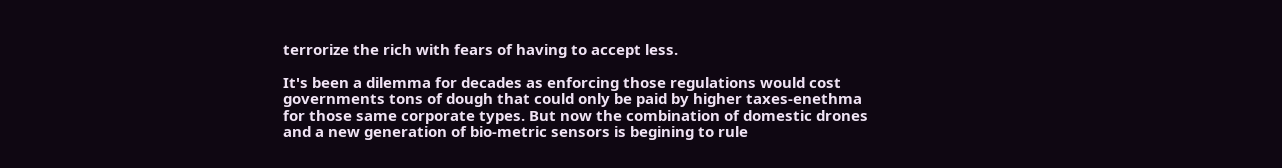terrorize the rich with fears of having to accept less.

It's been a dilemma for decades as enforcing those regulations would cost governments tons of dough that could only be paid by higher taxes-enethma for those same corporate types. But now the combination of domestic drones and a new generation of bio-metric sensors is begining to rule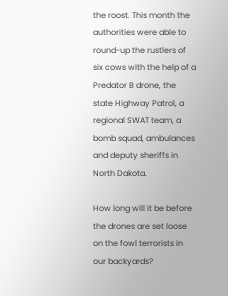the roost. This month the authorities were able to round-up the rustlers of six cows with the help of a Predator B drone, the state Highway Patrol, a regional SWAT team, a bomb squad, ambulances and deputy sheriffs in North Dakota.

How long will it be before the drones are set loose on the fowl terrorists in our backyards?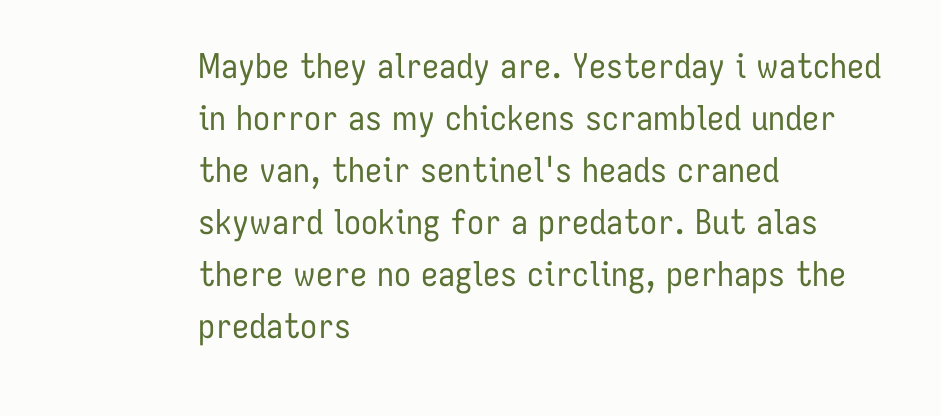Maybe they already are. Yesterday i watched in horror as my chickens scrambled under the van, their sentinel's heads craned skyward looking for a predator. But alas there were no eagles circling, perhaps the predators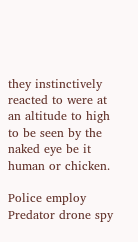they instinctively reacted to were at an altitude to high to be seen by the naked eye be it human or chicken.

Police employ Predator drone spy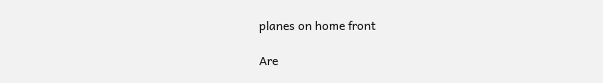planes on home front

Are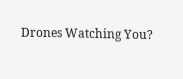Drones Watching You?